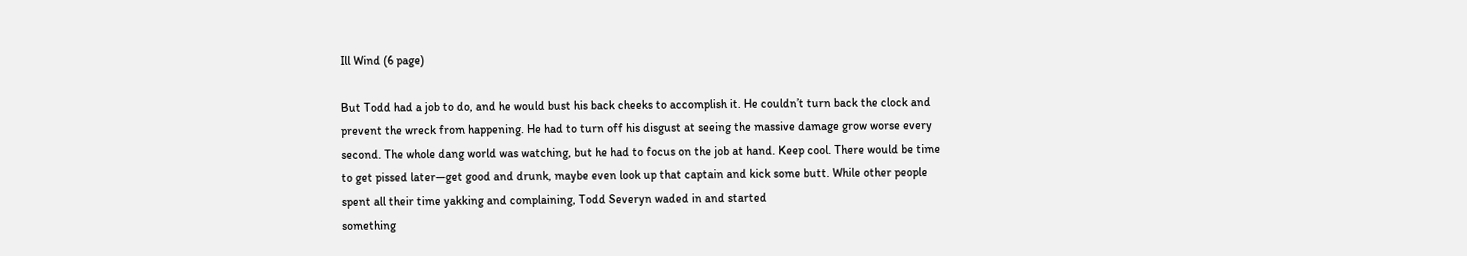Ill Wind (6 page)

But Todd had a job to do, and he would bust his back cheeks to accomplish it. He couldn’t turn back the clock and prevent the wreck from happening. He had to turn off his disgust at seeing the massive damage grow worse every second. The whole dang world was watching, but he had to focus on the job at hand. Keep cool. There would be time to get pissed later—get good and drunk, maybe even look up that captain and kick some butt. While other people spent all their time yakking and complaining, Todd Severyn waded in and started
something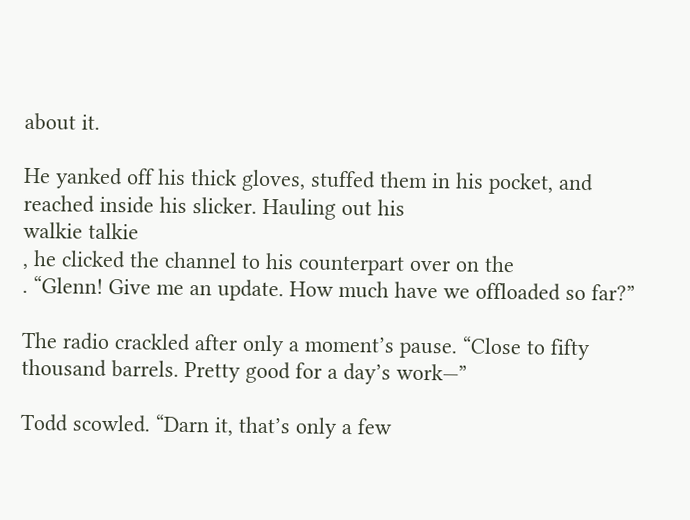about it.

He yanked off his thick gloves, stuffed them in his pocket, and reached inside his slicker. Hauling out his
walkie talkie
, he clicked the channel to his counterpart over on the
. “Glenn! Give me an update. How much have we offloaded so far?”

The radio crackled after only a moment’s pause. “Close to fifty thousand barrels. Pretty good for a day’s work—”

Todd scowled. “Darn it, that’s only a few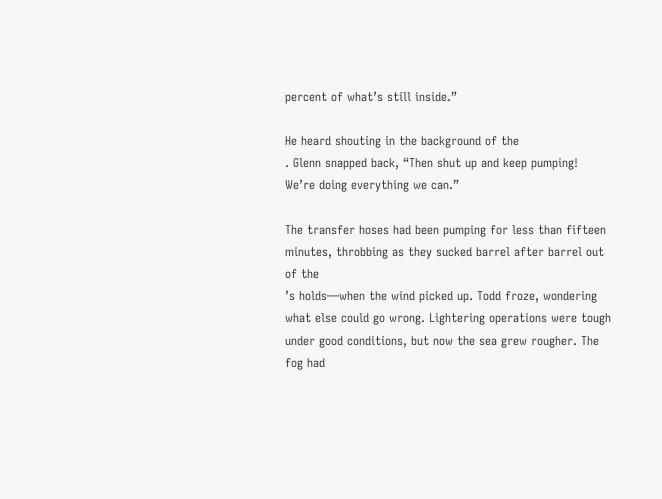percent of what’s still inside.”

He heard shouting in the background of the
. Glenn snapped back, “Then shut up and keep pumping! We’re doing everything we can.”

The transfer hoses had been pumping for less than fifteen minutes, throbbing as they sucked barrel after barrel out of the
’s holds—when the wind picked up. Todd froze, wondering what else could go wrong. Lightering operations were tough under good conditions, but now the sea grew rougher. The fog had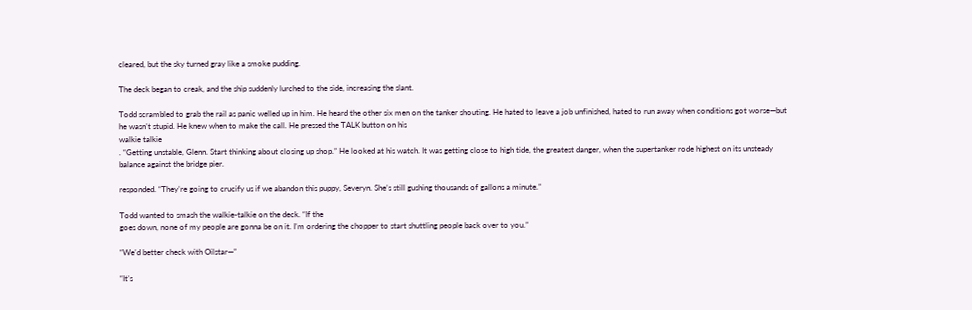cleared, but the sky turned gray like a smoke pudding.

The deck began to creak, and the ship suddenly lurched to the side, increasing the slant.

Todd scrambled to grab the rail as panic welled up in him. He heard the other six men on the tanker shouting. He hated to leave a job unfinished, hated to run away when conditions got worse—but he wasn’t stupid. He knew when to make the call. He pressed the TALK button on his
walkie talkie
. “Getting unstable, Glenn. Start thinking about closing up shop.” He looked at his watch. It was getting close to high tide, the greatest danger, when the supertanker rode highest on its unsteady balance against the bridge pier.

responded. “They’re going to crucify us if we abandon this puppy, Severyn. She’s still gushing thousands of gallons a minute.”

Todd wanted to smash the walkie-talkie on the deck. “If the
goes down, none of my people are gonna be on it. I’m ordering the chopper to start shuttling people back over to you.”

“We’d better check with Oilstar—”

“It’s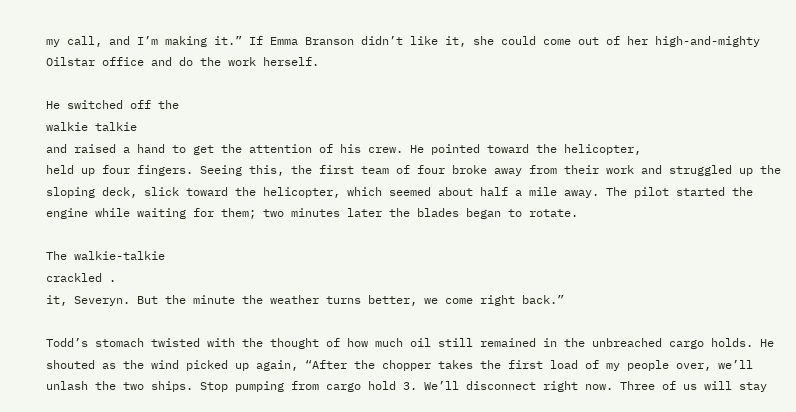my call, and I’m making it.” If Emma Branson didn’t like it, she could come out of her high-and-mighty Oilstar office and do the work herself.

He switched off the
walkie talkie
and raised a hand to get the attention of his crew. He pointed toward the helicopter,
held up four fingers. Seeing this, the first team of four broke away from their work and struggled up the sloping deck, slick toward the helicopter, which seemed about half a mile away. The pilot started the engine while waiting for them; two minutes later the blades began to rotate.

The walkie-talkie
crackled .
it, Severyn. But the minute the weather turns better, we come right back.”

Todd’s stomach twisted with the thought of how much oil still remained in the unbreached cargo holds. He shouted as the wind picked up again, “After the chopper takes the first load of my people over, we’ll unlash the two ships. Stop pumping from cargo hold 3. We’ll disconnect right now. Three of us will stay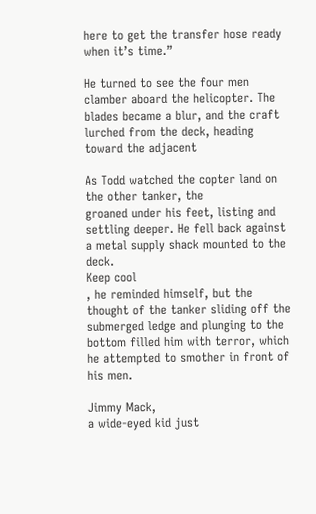here to get the transfer hose ready when it’s time.”

He turned to see the four men clamber aboard the helicopter. The blades became a blur, and the craft lurched from the deck, heading toward the adjacent

As Todd watched the copter land on the other tanker, the
groaned under his feet, listing and settling deeper. He fell back against a metal supply shack mounted to the deck.
Keep cool
, he reminded himself, but the thought of the tanker sliding off the submerged ledge and plunging to the bottom filled him with terror, which he attempted to smother in front of his men.

Jimmy Mack,
a wide-eyed kid just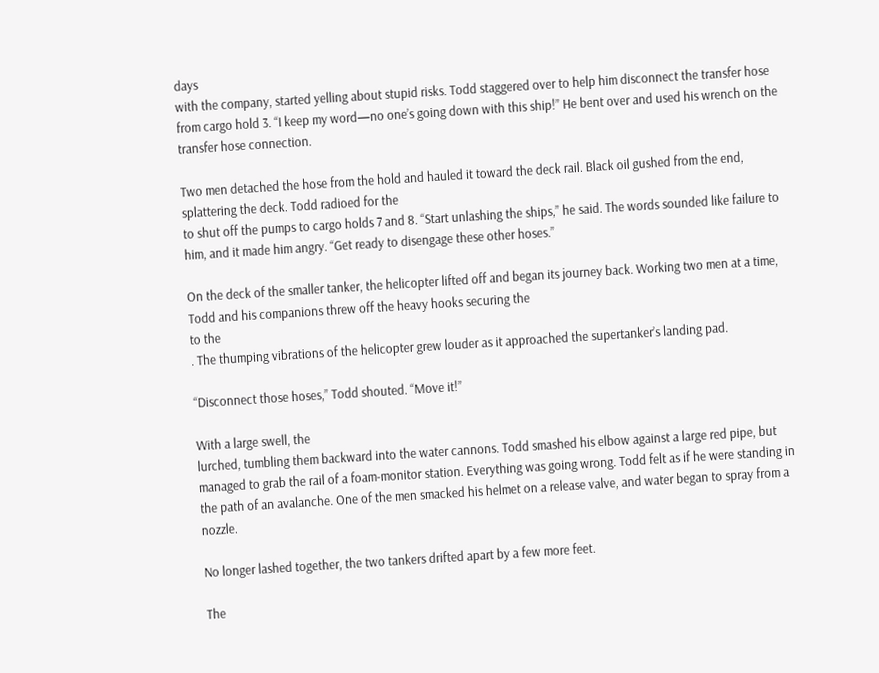days
with the company, started yelling about stupid risks. Todd staggered over to help him disconnect the transfer hose from cargo hold 3. “I keep my word—no one’s going down with this ship!” He bent over and used his wrench on the transfer hose connection.

Two men detached the hose from the hold and hauled it toward the deck rail. Black oil gushed from the end, splattering the deck. Todd radioed for the
to shut off the pumps to cargo holds 7 and 8. “Start unlashing the ships,” he said. The words sounded like failure to him, and it made him angry. “Get ready to disengage these other hoses.”

On the deck of the smaller tanker, the helicopter lifted off and began its journey back. Working two men at a time, Todd and his companions threw off the heavy hooks securing the
to the
. The thumping vibrations of the helicopter grew louder as it approached the supertanker’s landing pad.

“Disconnect those hoses,” Todd shouted. “Move it!”

With a large swell, the
lurched, tumbling them backward into the water cannons. Todd smashed his elbow against a large red pipe, but managed to grab the rail of a foam-monitor station. Everything was going wrong. Todd felt as if he were standing in the path of an avalanche. One of the men smacked his helmet on a release valve, and water began to spray from a nozzle.

No longer lashed together, the two tankers drifted apart by a few more feet.

The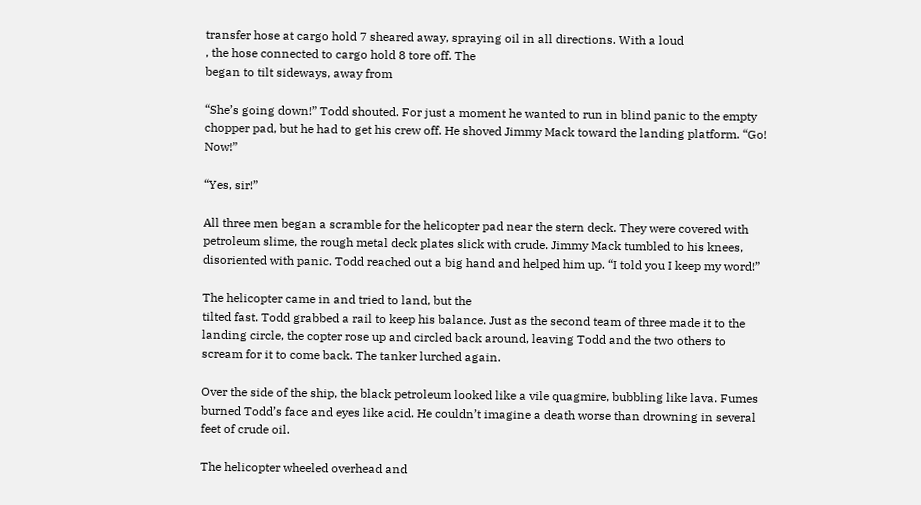transfer hose at cargo hold 7 sheared away, spraying oil in all directions. With a loud
, the hose connected to cargo hold 8 tore off. The
began to tilt sideways, away from

“She’s going down!” Todd shouted. For just a moment he wanted to run in blind panic to the empty chopper pad, but he had to get his crew off. He shoved Jimmy Mack toward the landing platform. “Go! Now!”

“Yes, sir!”

All three men began a scramble for the helicopter pad near the stern deck. They were covered with petroleum slime, the rough metal deck plates slick with crude. Jimmy Mack tumbled to his knees, disoriented with panic. Todd reached out a big hand and helped him up. “I told you I keep my word!”

The helicopter came in and tried to land, but the
tilted fast. Todd grabbed a rail to keep his balance. Just as the second team of three made it to the landing circle, the copter rose up and circled back around, leaving Todd and the two others to scream for it to come back. The tanker lurched again.

Over the side of the ship, the black petroleum looked like a vile quagmire, bubbling like lava. Fumes burned Todd’s face and eyes like acid. He couldn’t imagine a death worse than drowning in several feet of crude oil.

The helicopter wheeled overhead and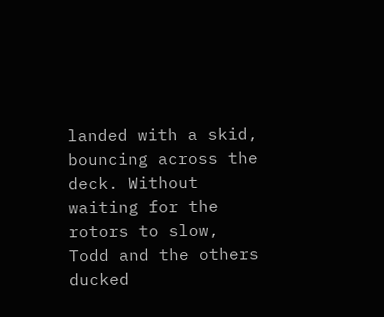landed with a skid, bouncing across the deck. Without waiting for the rotors to slow, Todd and the others ducked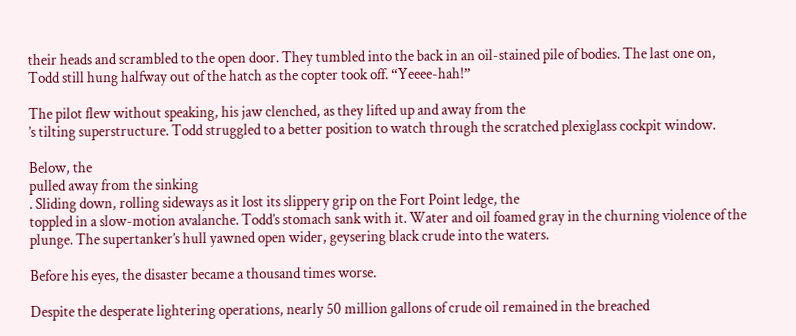their heads and scrambled to the open door. They tumbled into the back in an oil-stained pile of bodies. The last one on, Todd still hung halfway out of the hatch as the copter took off. “Yeeee-hah!”

The pilot flew without speaking, his jaw clenched, as they lifted up and away from the
’s tilting superstructure. Todd struggled to a better position to watch through the scratched plexiglass cockpit window.

Below, the
pulled away from the sinking
. Sliding down, rolling sideways as it lost its slippery grip on the Fort Point ledge, the
toppled in a slow-motion avalanche. Todd’s stomach sank with it. Water and oil foamed gray in the churning violence of the plunge. The supertanker’s hull yawned open wider, geysering black crude into the waters.

Before his eyes, the disaster became a thousand times worse.

Despite the desperate lightering operations, nearly 50 million gallons of crude oil remained in the breached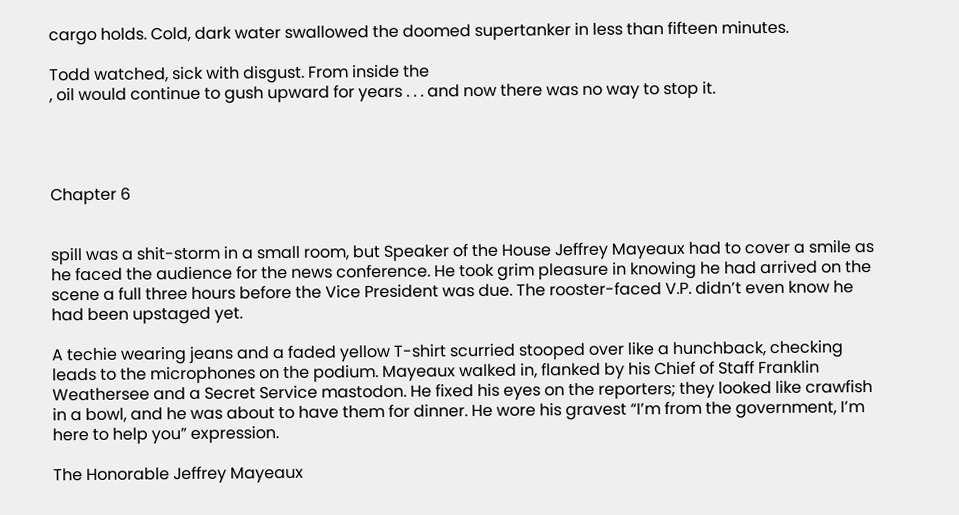cargo holds. Cold, dark water swallowed the doomed supertanker in less than fifteen minutes.

Todd watched, sick with disgust. From inside the
, oil would continue to gush upward for years . . . and now there was no way to stop it.




Chapter 6


spill was a shit-storm in a small room, but Speaker of the House Jeffrey Mayeaux had to cover a smile as he faced the audience for the news conference. He took grim pleasure in knowing he had arrived on the scene a full three hours before the Vice President was due. The rooster-faced V.P. didn’t even know he had been upstaged yet.

A techie wearing jeans and a faded yellow T-shirt scurried stooped over like a hunchback, checking leads to the microphones on the podium. Mayeaux walked in, flanked by his Chief of Staff Franklin Weathersee and a Secret Service mastodon. He fixed his eyes on the reporters; they looked like crawfish in a bowl, and he was about to have them for dinner. He wore his gravest “I’m from the government, I’m here to help you” expression.

The Honorable Jeffrey Mayeaux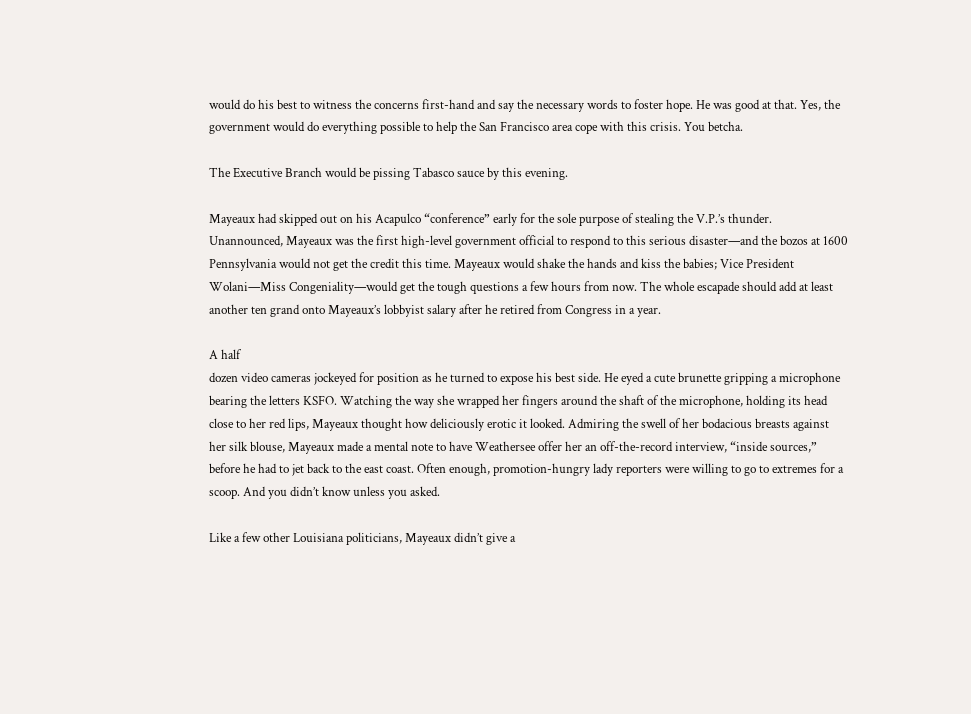would do his best to witness the concerns first-hand and say the necessary words to foster hope. He was good at that. Yes, the government would do everything possible to help the San Francisco area cope with this crisis. You betcha.

The Executive Branch would be pissing Tabasco sauce by this evening.

Mayeaux had skipped out on his Acapulco “conference” early for the sole purpose of stealing the V.P.’s thunder. Unannounced, Mayeaux was the first high-level government official to respond to this serious disaster—and the bozos at 1600 Pennsylvania would not get the credit this time. Mayeaux would shake the hands and kiss the babies; Vice President Wolani—Miss Congeniality—would get the tough questions a few hours from now. The whole escapade should add at least another ten grand onto Mayeaux’s lobbyist salary after he retired from Congress in a year.

A half
dozen video cameras jockeyed for position as he turned to expose his best side. He eyed a cute brunette gripping a microphone bearing the letters KSFO. Watching the way she wrapped her fingers around the shaft of the microphone, holding its head close to her red lips, Mayeaux thought how deliciously erotic it looked. Admiring the swell of her bodacious breasts against her silk blouse, Mayeaux made a mental note to have Weathersee offer her an off-the-record interview, “inside sources,” before he had to jet back to the east coast. Often enough, promotion-hungry lady reporters were willing to go to extremes for a scoop. And you didn’t know unless you asked.

Like a few other Louisiana politicians, Mayeaux didn’t give a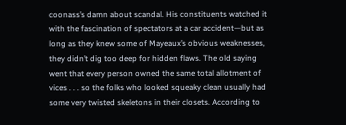coonass’s damn about scandal. His constituents watched it with the fascination of spectators at a car accident—but as long as they knew some of Mayeaux’s obvious weaknesses, they didn’t dig too deep for hidden flaws. The old saying went that every person owned the same total allotment of vices . . . so the folks who looked squeaky clean usually had some very twisted skeletons in their closets. According to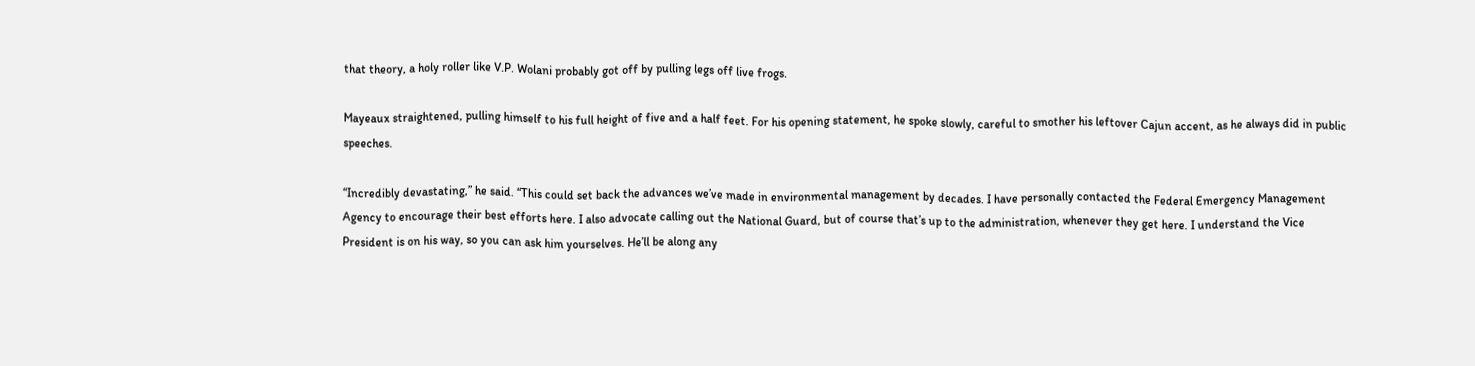that theory, a holy roller like V.P. Wolani probably got off by pulling legs off live frogs.

Mayeaux straightened, pulling himself to his full height of five and a half feet. For his opening statement, he spoke slowly, careful to smother his leftover Cajun accent, as he always did in public speeches.

“Incredibly devastating,” he said. “This could set back the advances we’ve made in environmental management by decades. I have personally contacted the Federal Emergency Management Agency to encourage their best efforts here. I also advocate calling out the National Guard, but of course that’s up to the administration, whenever they get here. I understand the Vice President is on his way, so you can ask him yourselves. He’ll be along any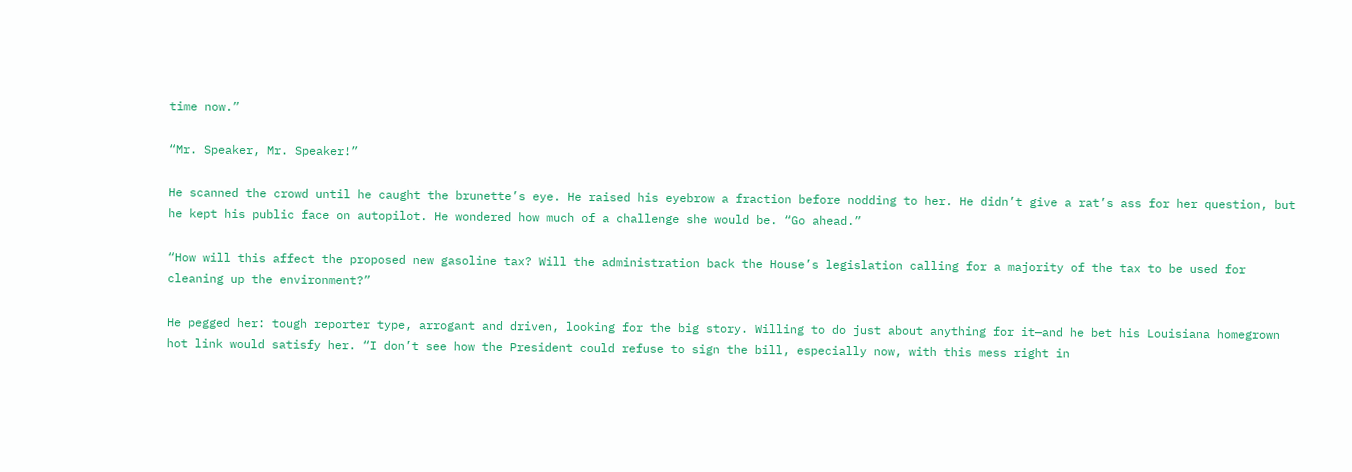time now.”

“Mr. Speaker, Mr. Speaker!”

He scanned the crowd until he caught the brunette’s eye. He raised his eyebrow a fraction before nodding to her. He didn’t give a rat’s ass for her question, but he kept his public face on autopilot. He wondered how much of a challenge she would be. “Go ahead.”

“How will this affect the proposed new gasoline tax? Will the administration back the House’s legislation calling for a majority of the tax to be used for cleaning up the environment?”

He pegged her: tough reporter type, arrogant and driven, looking for the big story. Willing to do just about anything for it—and he bet his Louisiana homegrown hot link would satisfy her. “I don’t see how the President could refuse to sign the bill, especially now, with this mess right in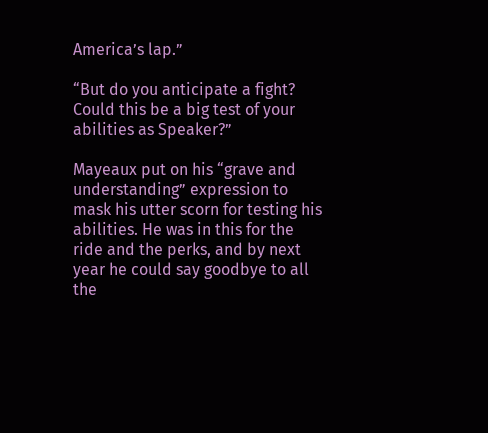America’s lap.”

“But do you anticipate a fight? Could this be a big test of your abilities as Speaker?”

Mayeaux put on his “grave and understanding” expression to mask his utter scorn for testing his abilities. He was in this for the ride and the perks, and by next year he could say goodbye to all the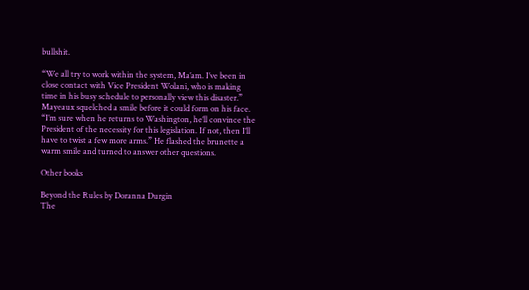bullshit.

“We all try to work within the system, Ma’am. I’ve been in close contact with Vice President Wolani, who is making time in his busy schedule to personally view this disaster.” Mayeaux squelched a smile before it could form on his face. “I’m sure when he returns to Washington, he’ll convince the President of the necessity for this legislation. If not, then I’ll have to twist a few more arms.” He flashed the brunette a warm smile and turned to answer other questions.

Other books

Beyond the Rules by Doranna Durgin
The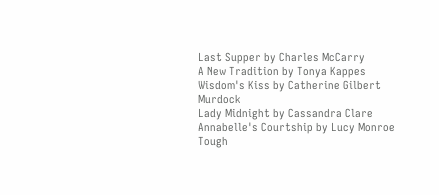Last Supper by Charles McCarry
A New Tradition by Tonya Kappes
Wisdom's Kiss by Catherine Gilbert Murdock
Lady Midnight by Cassandra Clare
Annabelle's Courtship by Lucy Monroe
Tough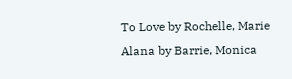To Love by Rochelle, Marie
Alana by Barrie, Monica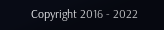Copyright 2016 - 2022